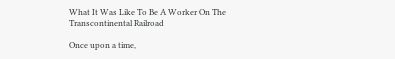What It Was Like To Be A Worker On The Transcontinental Railroad

Once upon a time,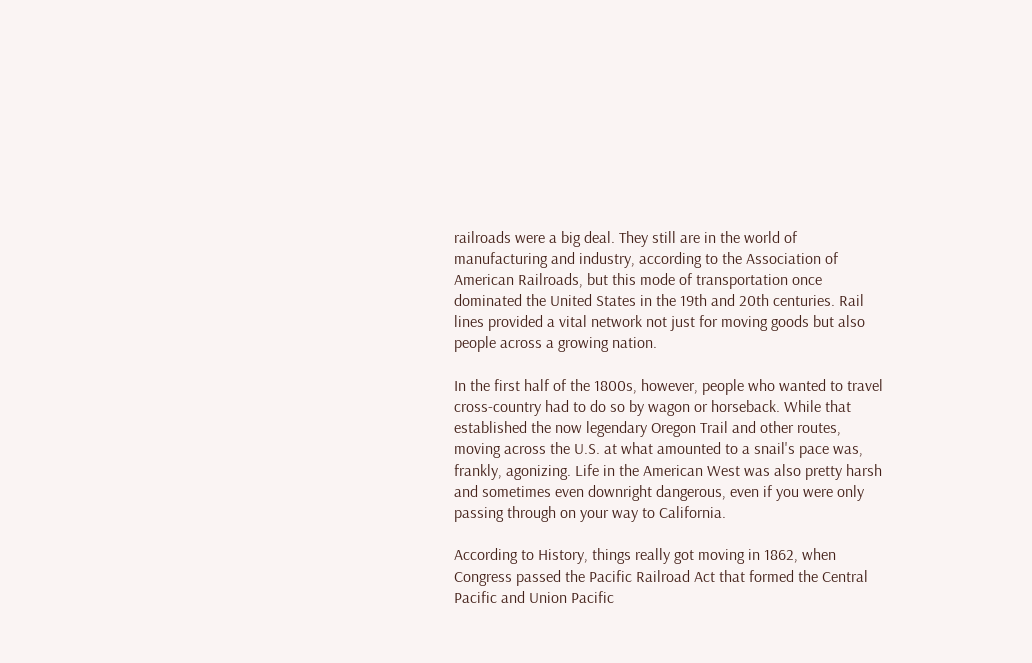railroads were a big deal. They still are in the world of manufacturing and industry, according to the Association of American Railroads, but this mode of transportation once dominated the United States in the 19th and 20th centuries. Rail lines provided a vital network not just for moving goods but also people across a growing nation.

In the first half of the 1800s, however, people who wanted to travel cross-country had to do so by wagon or horseback. While that established the now legendary Oregon Trail and other routes, moving across the U.S. at what amounted to a snail's pace was, frankly, agonizing. Life in the American West was also pretty harsh and sometimes even downright dangerous, even if you were only passing through on your way to California.

According to History, things really got moving in 1862, when Congress passed the Pacific Railroad Act that formed the Central Pacific and Union Pacific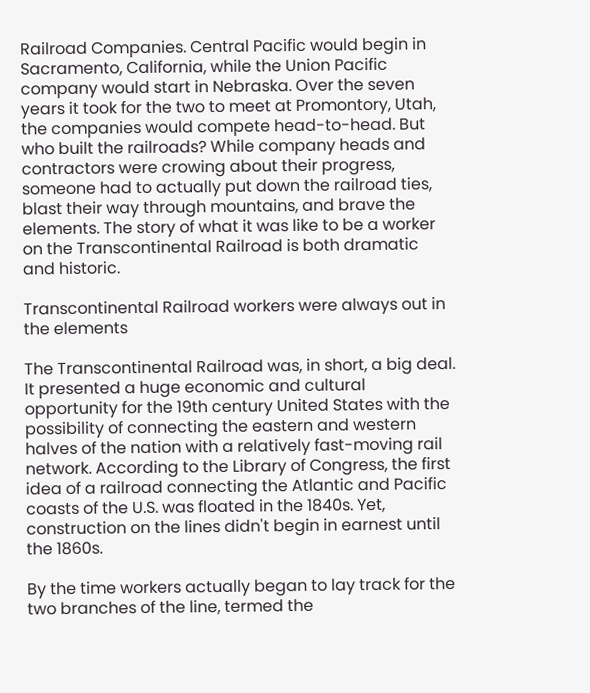Railroad Companies. Central Pacific would begin in Sacramento, California, while the Union Pacific company would start in Nebraska. Over the seven years it took for the two to meet at Promontory, Utah, the companies would compete head-to-head. But who built the railroads? While company heads and contractors were crowing about their progress, someone had to actually put down the railroad ties, blast their way through mountains, and brave the elements. The story of what it was like to be a worker on the Transcontinental Railroad is both dramatic and historic.

Transcontinental Railroad workers were always out in the elements

The Transcontinental Railroad was, in short, a big deal. It presented a huge economic and cultural opportunity for the 19th century United States with the possibility of connecting the eastern and western halves of the nation with a relatively fast-moving rail network. According to the Library of Congress, the first idea of a railroad connecting the Atlantic and Pacific coasts of the U.S. was floated in the 1840s. Yet, construction on the lines didn't begin in earnest until the 1860s.

By the time workers actually began to lay track for the two branches of the line, termed the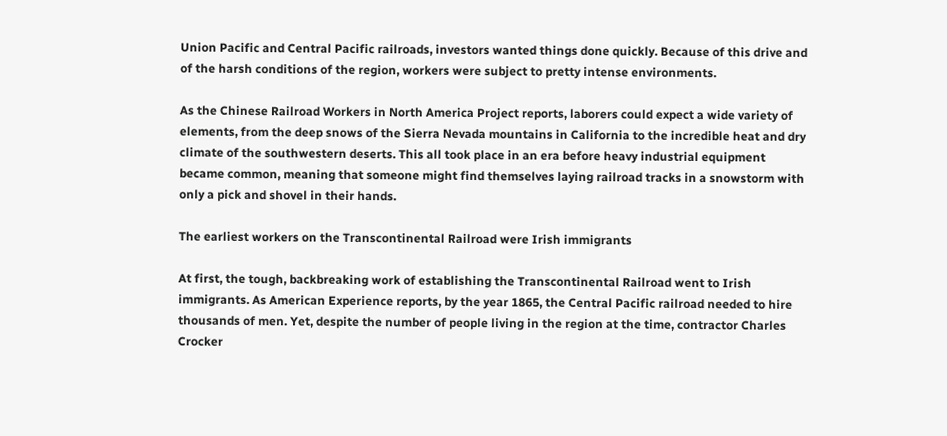Union Pacific and Central Pacific railroads, investors wanted things done quickly. Because of this drive and of the harsh conditions of the region, workers were subject to pretty intense environments.

As the Chinese Railroad Workers in North America Project reports, laborers could expect a wide variety of elements, from the deep snows of the Sierra Nevada mountains in California to the incredible heat and dry climate of the southwestern deserts. This all took place in an era before heavy industrial equipment became common, meaning that someone might find themselves laying railroad tracks in a snowstorm with only a pick and shovel in their hands.

The earliest workers on the Transcontinental Railroad were Irish immigrants

At first, the tough, backbreaking work of establishing the Transcontinental Railroad went to Irish immigrants. As American Experience reports, by the year 1865, the Central Pacific railroad needed to hire thousands of men. Yet, despite the number of people living in the region at the time, contractor Charles Crocker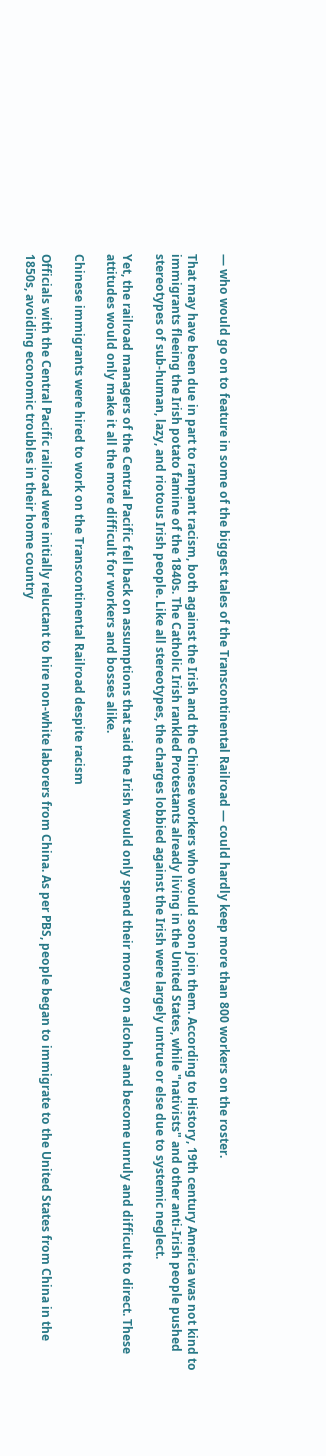— who would go on to feature in some of the biggest tales of the Transcontinental Railroad — could hardly keep more than 800 workers on the roster.

That may have been due in part to rampant racism, both against the Irish and the Chinese workers who would soon join them. According to History, 19th century America was not kind to immigrants fleeing the Irish potato famine of the 1840s. The Catholic Irish rankled Protestants already living in the United States, while "nativists" and other anti-Irish people pushed stereotypes of sub-human, lazy, and riotous Irish people. Like all stereotypes, the charges lobbied against the Irish were largely untrue or else due to systemic neglect.

Yet, the railroad managers of the Central Pacific fell back on assumptions that said the Irish would only spend their money on alcohol and become unruly and difficult to direct. These attitudes would only make it all the more difficult for workers and bosses alike.

Chinese immigrants were hired to work on the Transcontinental Railroad despite racism

Officials with the Central Pacific railroad were initially reluctant to hire non-white laborers from China. As per PBS, people began to immigrate to the United States from China in the 1850s, avoiding economic troubles in their home country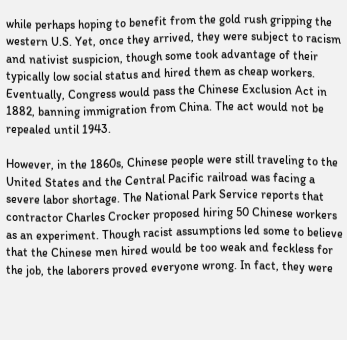while perhaps hoping to benefit from the gold rush gripping the western U.S. Yet, once they arrived, they were subject to racism and nativist suspicion, though some took advantage of their typically low social status and hired them as cheap workers. Eventually, Congress would pass the Chinese Exclusion Act in 1882, banning immigration from China. The act would not be repealed until 1943.

However, in the 1860s, Chinese people were still traveling to the United States and the Central Pacific railroad was facing a severe labor shortage. The National Park Service reports that contractor Charles Crocker proposed hiring 50 Chinese workers as an experiment. Though racist assumptions led some to believe that the Chinese men hired would be too weak and feckless for the job, the laborers proved everyone wrong. In fact, they were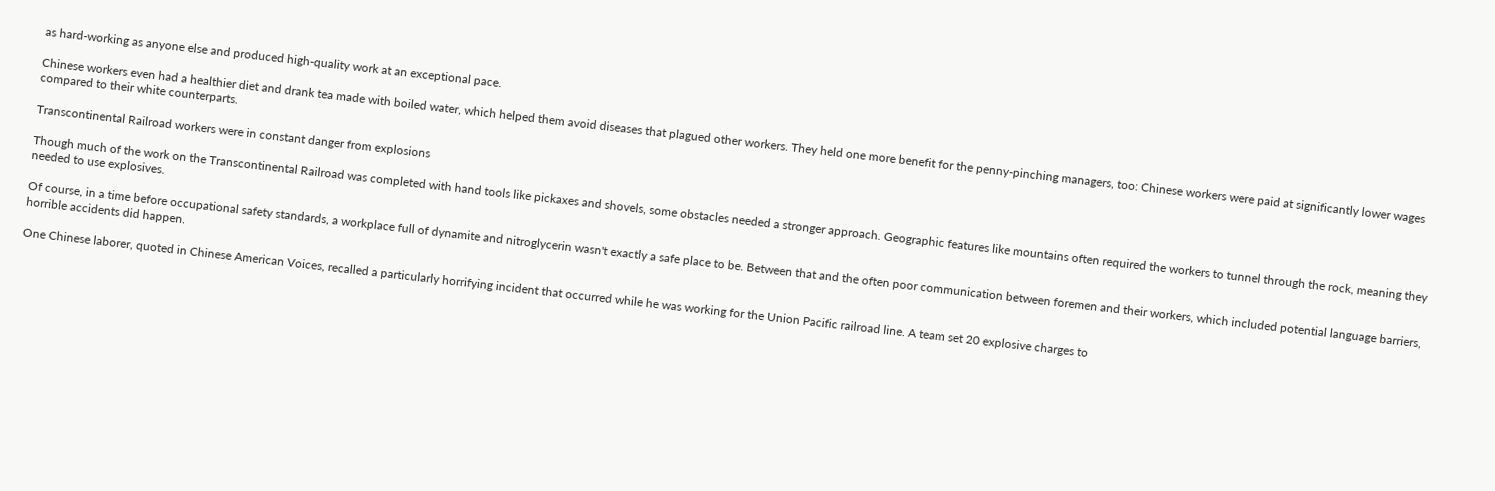as hard-working as anyone else and produced high-quality work at an exceptional pace.

Chinese workers even had a healthier diet and drank tea made with boiled water, which helped them avoid diseases that plagued other workers. They held one more benefit for the penny-pinching managers, too: Chinese workers were paid at significantly lower wages compared to their white counterparts.

Transcontinental Railroad workers were in constant danger from explosions

Though much of the work on the Transcontinental Railroad was completed with hand tools like pickaxes and shovels, some obstacles needed a stronger approach. Geographic features like mountains often required the workers to tunnel through the rock, meaning they needed to use explosives.

Of course, in a time before occupational safety standards, a workplace full of dynamite and nitroglycerin wasn't exactly a safe place to be. Between that and the often poor communication between foremen and their workers, which included potential language barriers, horrible accidents did happen.

One Chinese laborer, quoted in Chinese American Voices, recalled a particularly horrifying incident that occurred while he was working for the Union Pacific railroad line. A team set 20 explosive charges to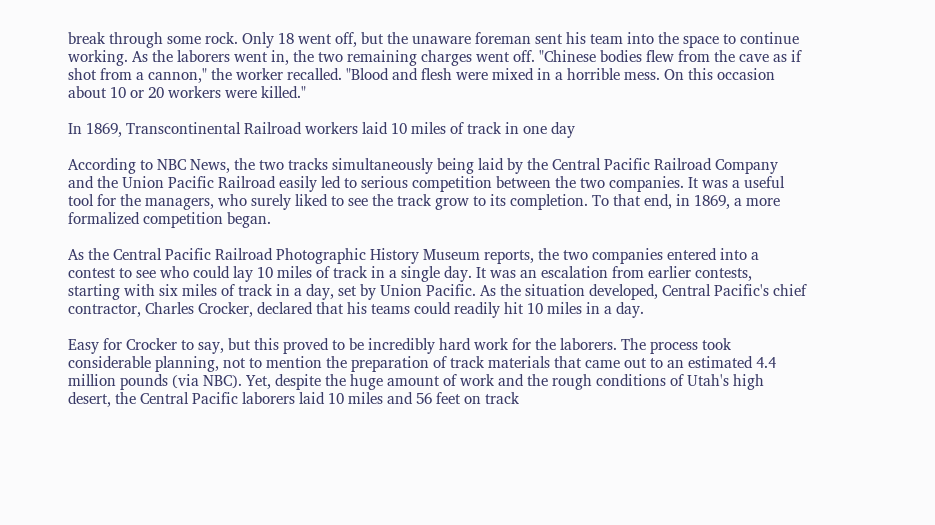break through some rock. Only 18 went off, but the unaware foreman sent his team into the space to continue working. As the laborers went in, the two remaining charges went off. "Chinese bodies flew from the cave as if shot from a cannon," the worker recalled. "Blood and flesh were mixed in a horrible mess. On this occasion about 10 or 20 workers were killed."

In 1869, Transcontinental Railroad workers laid 10 miles of track in one day

According to NBC News, the two tracks simultaneously being laid by the Central Pacific Railroad Company and the Union Pacific Railroad easily led to serious competition between the two companies. It was a useful tool for the managers, who surely liked to see the track grow to its completion. To that end, in 1869, a more formalized competition began.

As the Central Pacific Railroad Photographic History Museum reports, the two companies entered into a contest to see who could lay 10 miles of track in a single day. It was an escalation from earlier contests, starting with six miles of track in a day, set by Union Pacific. As the situation developed, Central Pacific's chief contractor, Charles Crocker, declared that his teams could readily hit 10 miles in a day.

Easy for Crocker to say, but this proved to be incredibly hard work for the laborers. The process took considerable planning, not to mention the preparation of track materials that came out to an estimated 4.4 million pounds (via NBC). Yet, despite the huge amount of work and the rough conditions of Utah's high desert, the Central Pacific laborers laid 10 miles and 56 feet on track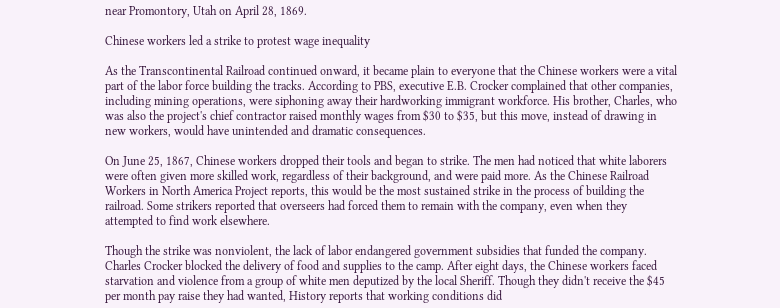near Promontory, Utah on April 28, 1869.

Chinese workers led a strike to protest wage inequality

As the Transcontinental Railroad continued onward, it became plain to everyone that the Chinese workers were a vital part of the labor force building the tracks. According to PBS, executive E.B. Crocker complained that other companies, including mining operations, were siphoning away their hardworking immigrant workforce. His brother, Charles, who was also the project's chief contractor raised monthly wages from $30 to $35, but this move, instead of drawing in new workers, would have unintended and dramatic consequences.

On June 25, 1867, Chinese workers dropped their tools and began to strike. The men had noticed that white laborers were often given more skilled work, regardless of their background, and were paid more. As the Chinese Railroad Workers in North America Project reports, this would be the most sustained strike in the process of building the railroad. Some strikers reported that overseers had forced them to remain with the company, even when they attempted to find work elsewhere.

Though the strike was nonviolent, the lack of labor endangered government subsidies that funded the company. Charles Crocker blocked the delivery of food and supplies to the camp. After eight days, the Chinese workers faced starvation and violence from a group of white men deputized by the local Sheriff. Though they didn't receive the $45 per month pay raise they had wanted, History reports that working conditions did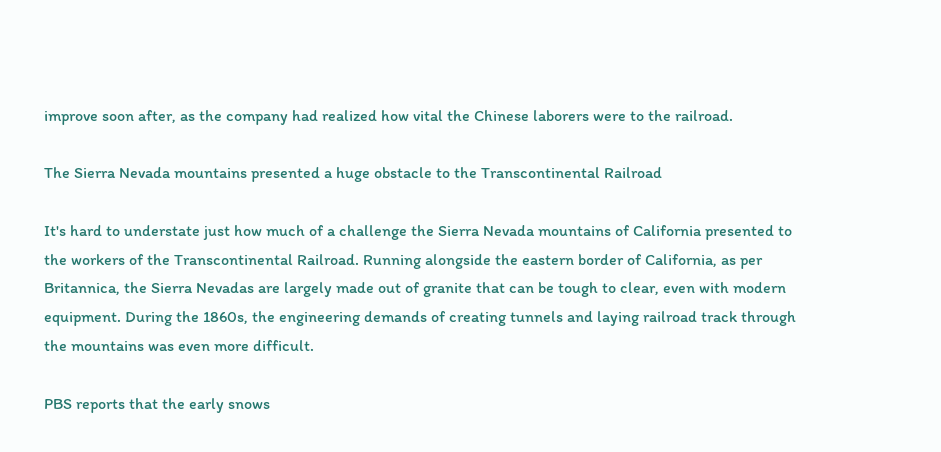improve soon after, as the company had realized how vital the Chinese laborers were to the railroad.

The Sierra Nevada mountains presented a huge obstacle to the Transcontinental Railroad

It's hard to understate just how much of a challenge the Sierra Nevada mountains of California presented to the workers of the Transcontinental Railroad. Running alongside the eastern border of California, as per Britannica, the Sierra Nevadas are largely made out of granite that can be tough to clear, even with modern equipment. During the 1860s, the engineering demands of creating tunnels and laying railroad track through the mountains was even more difficult.

PBS reports that the early snows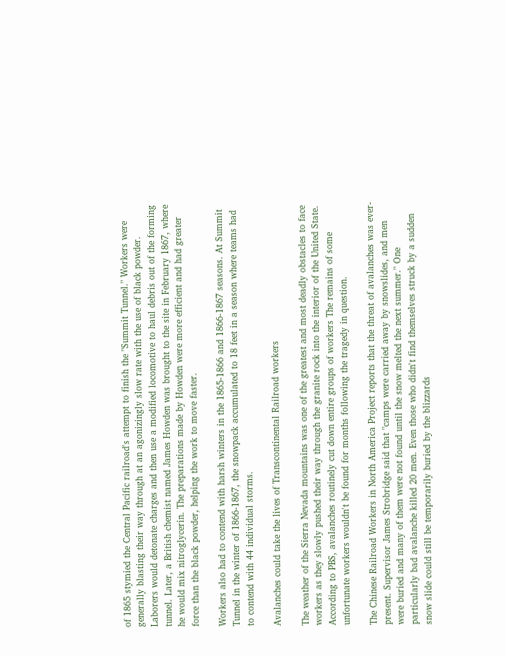of 1865 stymied the Central Pacific railroad's attempt to finish the "Summit Tunnel." Workers were generally blasting their way through at an agonizingly slow rate with the use of black powder. Laborers would detonate charges and then use a modified locomotive to haul debris out of the forming tunnel. Later, a British chemist named James Howden was brought to the site in February 1867, where he would mix nitroglycerin. The preparations made by Howden were more efficient and had greater force than the black powder, helping the work to move faster.

Workers also had to contend with harsh winters in the 1865-1866 and 1866-1867 seasons. At Summit Tunnel in the winter of 1866-1867, the snowpack accumulated to 18 feet in a season where teams had to contend with 44 individual storms.

Avalanches could take the lives of Transcontinental Railroad workers

The weather of the Sierra Nevada mountains was one of the greatest and most deadly obstacles to face workers as they slowly pushed their way through the granite rock into the interior of the United State. According to PBS, avalanches routinely cut down entire groups of workers The remains of some unfortunate workers wouldn't be found for months following the tragedy in question.

The Chinese Railroad Workers in North America Project reports that the threat of avalanches was ever-present. Supervisor James Strobridge said that "camps were carried away by snowslides, and men were buried and many of them were not found until the snow melted the next summer." One particularly bad avalanche killed 20 men. Even those who didn't find themselves struck by a sudden snow slide could still be temporarily buried by the blizzards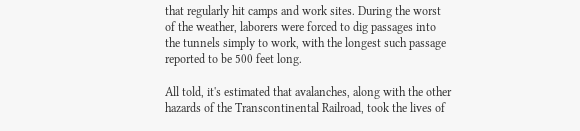that regularly hit camps and work sites. During the worst of the weather, laborers were forced to dig passages into the tunnels simply to work, with the longest such passage reported to be 500 feet long.

All told, it's estimated that avalanches, along with the other hazards of the Transcontinental Railroad, took the lives of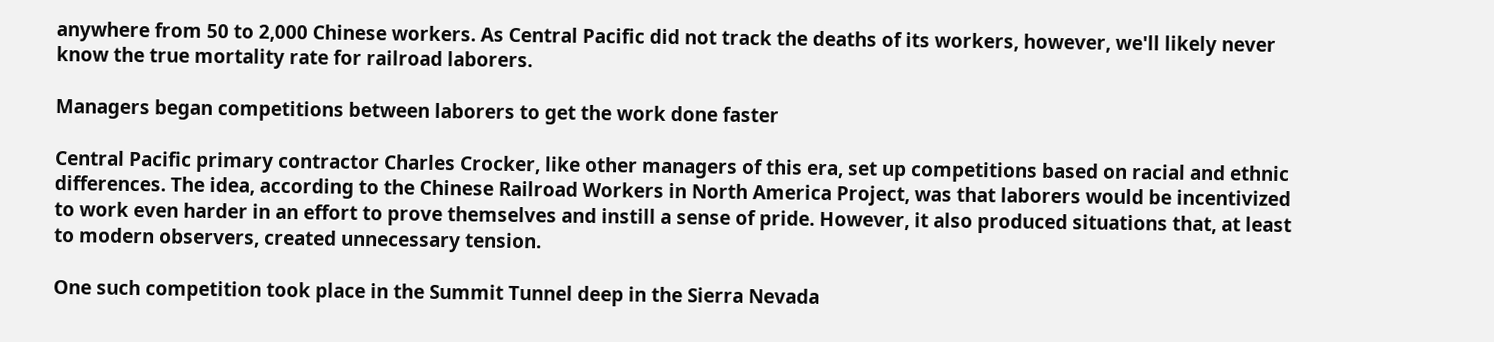anywhere from 50 to 2,000 Chinese workers. As Central Pacific did not track the deaths of its workers, however, we'll likely never know the true mortality rate for railroad laborers.

Managers began competitions between laborers to get the work done faster

Central Pacific primary contractor Charles Crocker, like other managers of this era, set up competitions based on racial and ethnic differences. The idea, according to the Chinese Railroad Workers in North America Project, was that laborers would be incentivized to work even harder in an effort to prove themselves and instill a sense of pride. However, it also produced situations that, at least to modern observers, created unnecessary tension.

One such competition took place in the Summit Tunnel deep in the Sierra Nevada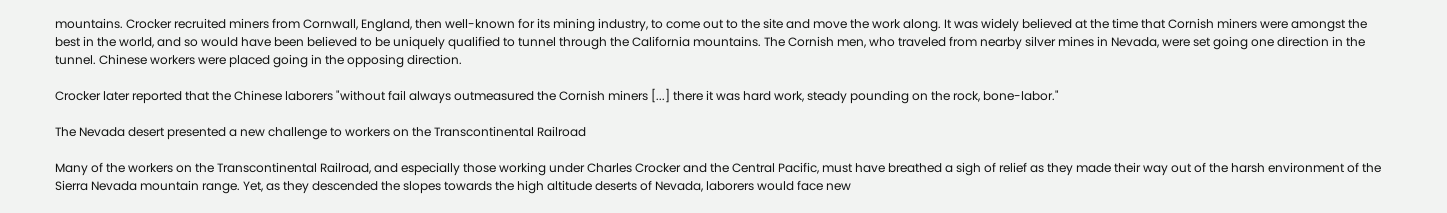mountains. Crocker recruited miners from Cornwall, England, then well-known for its mining industry, to come out to the site and move the work along. It was widely believed at the time that Cornish miners were amongst the best in the world, and so would have been believed to be uniquely qualified to tunnel through the California mountains. The Cornish men, who traveled from nearby silver mines in Nevada, were set going one direction in the tunnel. Chinese workers were placed going in the opposing direction.

Crocker later reported that the Chinese laborers "without fail always outmeasured the Cornish miners [...] there it was hard work, steady pounding on the rock, bone-labor."

The Nevada desert presented a new challenge to workers on the Transcontinental Railroad

Many of the workers on the Transcontinental Railroad, and especially those working under Charles Crocker and the Central Pacific, must have breathed a sigh of relief as they made their way out of the harsh environment of the Sierra Nevada mountain range. Yet, as they descended the slopes towards the high altitude deserts of Nevada, laborers would face new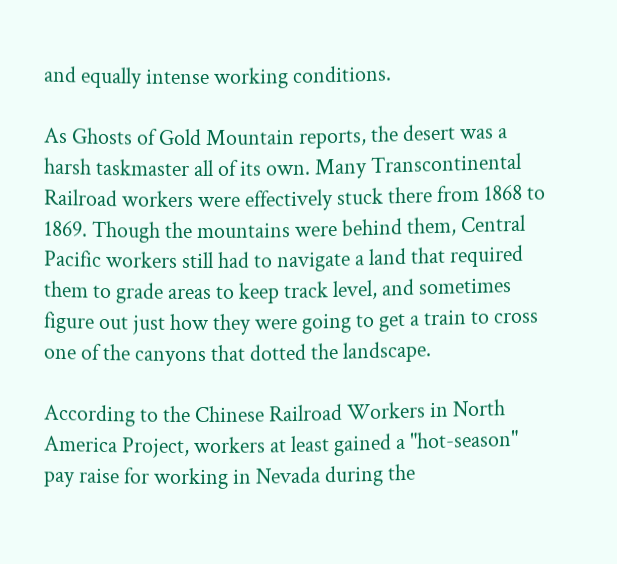and equally intense working conditions.

As Ghosts of Gold Mountain reports, the desert was a harsh taskmaster all of its own. Many Transcontinental Railroad workers were effectively stuck there from 1868 to 1869. Though the mountains were behind them, Central Pacific workers still had to navigate a land that required them to grade areas to keep track level, and sometimes figure out just how they were going to get a train to cross one of the canyons that dotted the landscape.

According to the Chinese Railroad Workers in North America Project, workers at least gained a "hot-season" pay raise for working in Nevada during the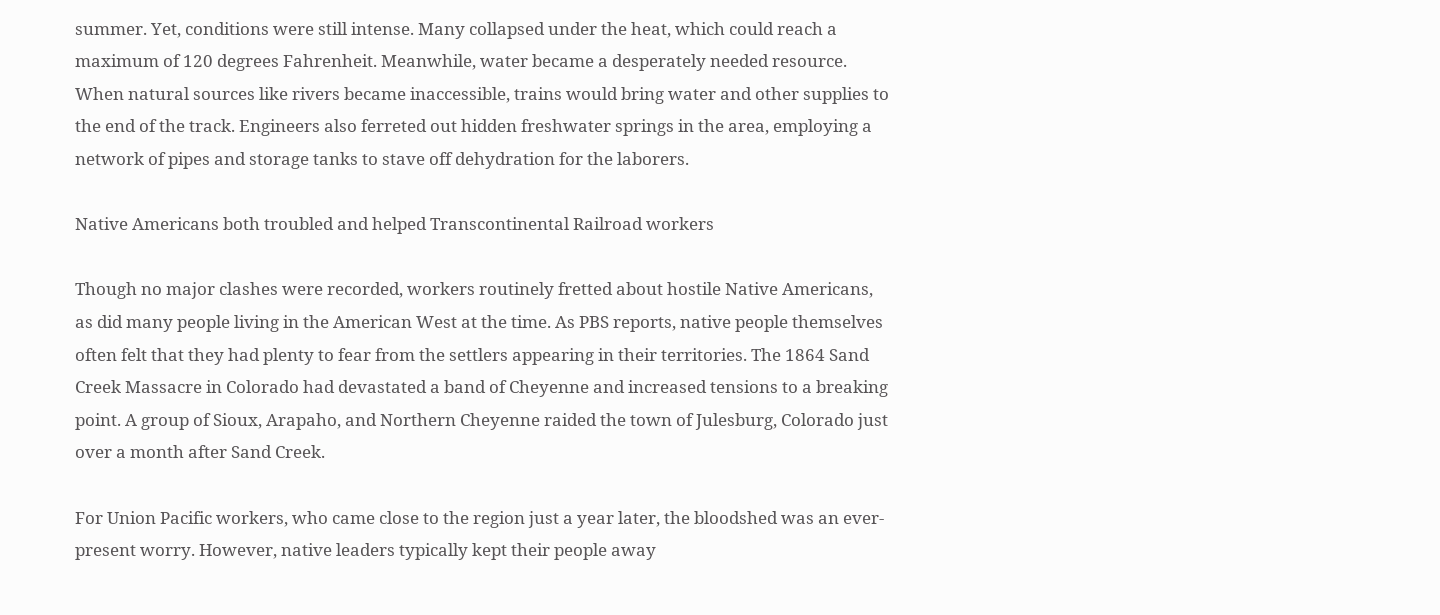summer. Yet, conditions were still intense. Many collapsed under the heat, which could reach a maximum of 120 degrees Fahrenheit. Meanwhile, water became a desperately needed resource. When natural sources like rivers became inaccessible, trains would bring water and other supplies to the end of the track. Engineers also ferreted out hidden freshwater springs in the area, employing a network of pipes and storage tanks to stave off dehydration for the laborers.

Native Americans both troubled and helped Transcontinental Railroad workers

Though no major clashes were recorded, workers routinely fretted about hostile Native Americans, as did many people living in the American West at the time. As PBS reports, native people themselves often felt that they had plenty to fear from the settlers appearing in their territories. The 1864 Sand Creek Massacre in Colorado had devastated a band of Cheyenne and increased tensions to a breaking point. A group of Sioux, Arapaho, and Northern Cheyenne raided the town of Julesburg, Colorado just over a month after Sand Creek.

For Union Pacific workers, who came close to the region just a year later, the bloodshed was an ever-present worry. However, native leaders typically kept their people away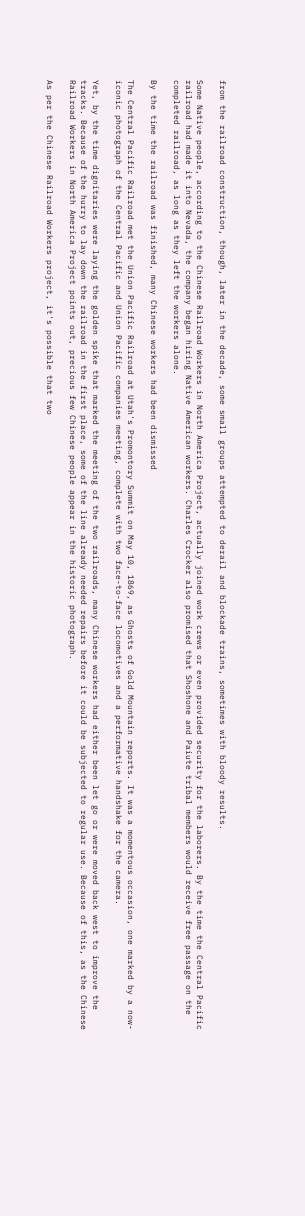from the railroad construction, though, later in the decade, some small groups attempted to derail and blockade trains, sometimes with bloody results.

Some Native people, according to the Chinese Railroad Workers in North America Project, actually joined work crews or even provided security for the laborers. By the time the Central Pacific railroad had made it into Nevada, the company began hiring Native American workers. Charles Crocker also promised that Shoshone and Paiute tribal members would receive free passage on the completed railroad, as long as they left the workers alone.

By the time the railroad was finished, many Chinese workers had been dismissed

The Central Pacific Railroad met the Union Pacific Railroad at Utah's Promontory Summit on May 10, 1869, as Ghosts of Gold Mountain reports. It was a momentous occasion, one marked by a now-iconic photograph of the Central Pacific and Union Pacific companies meeting, complete with two face-to-face locomotives and a performative handshake for the camera.

Yet, by the time dignitaries were laying the golden spike that marked the meeting of the two railroads, many Chinese workers had either been let go or were moved back west to improve the tracks. Because of the hurry to lay down the railroad in the first place, some of the line already needed repairs before it could be subjected to regular use. Because of this, as the Chinese Railroad Workers in North America Project points out, precious few Chinese people appear in the historic photograph.

As per the Chinese Railroad Workers project, it's possible that two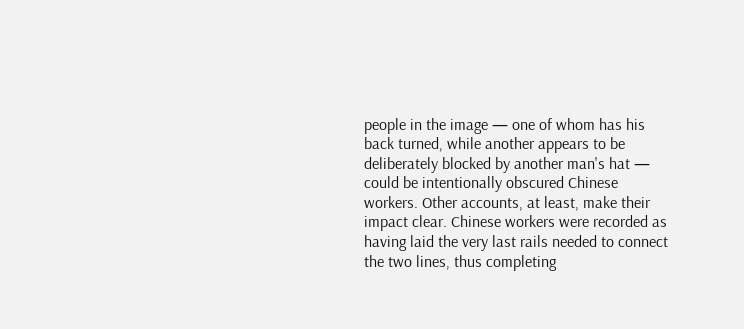people in the image — one of whom has his back turned, while another appears to be deliberately blocked by another man's hat — could be intentionally obscured Chinese workers. Other accounts, at least, make their impact clear. Chinese workers were recorded as having laid the very last rails needed to connect the two lines, thus completing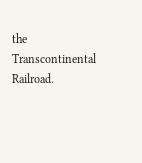the Transcontinental Railroad.